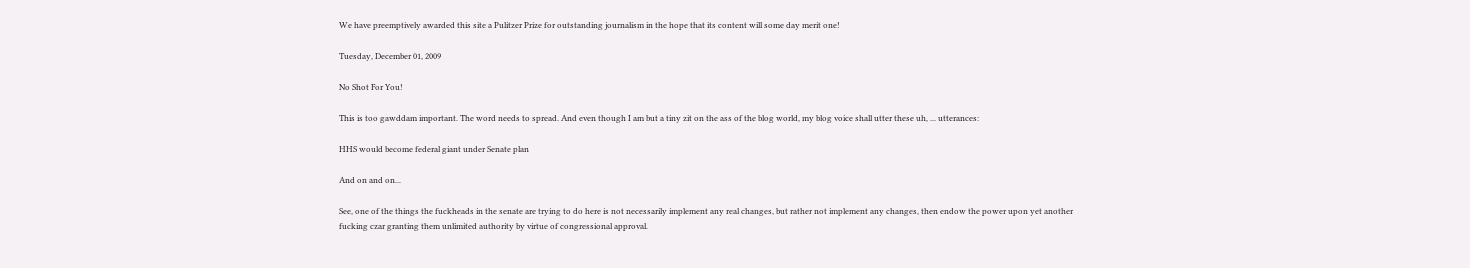We have preemptively awarded this site a Pulitzer Prize for outstanding journalism in the hope that its content will some day merit one!

Tuesday, December 01, 2009

No Shot For You!

This is too gawddam important. The word needs to spread. And even though I am but a tiny zit on the ass of the blog world, my blog voice shall utter these uh, ... utterances:

HHS would become federal giant under Senate plan

And on and on...

See, one of the things the fuckheads in the senate are trying to do here is not necessarily implement any real changes, but rather not implement any changes, then endow the power upon yet another fucking czar granting them unlimited authority by virtue of congressional approval.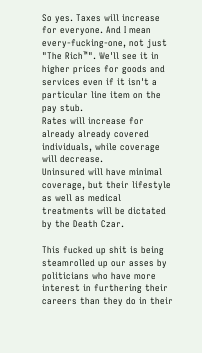So yes. Taxes will increase for everyone. And I mean every-fucking-one, not just "The Rich™". We'll see it in higher prices for goods and services even if it isn't a particular line item on the pay stub.
Rates will increase for already already covered individuals, while coverage will decrease.
Uninsured will have minimal coverage, but their lifestyle as well as medical treatments will be dictated by the Death Czar.

This fucked up shit is being steamrolled up our asses by politicians who have more interest in furthering their careers than they do in their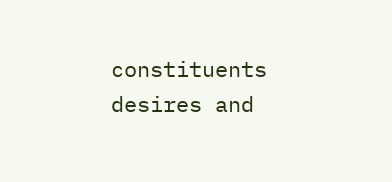constituents desires and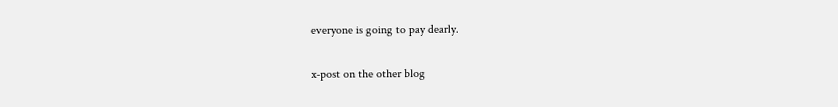everyone is going to pay dearly.

x-post on the other blog